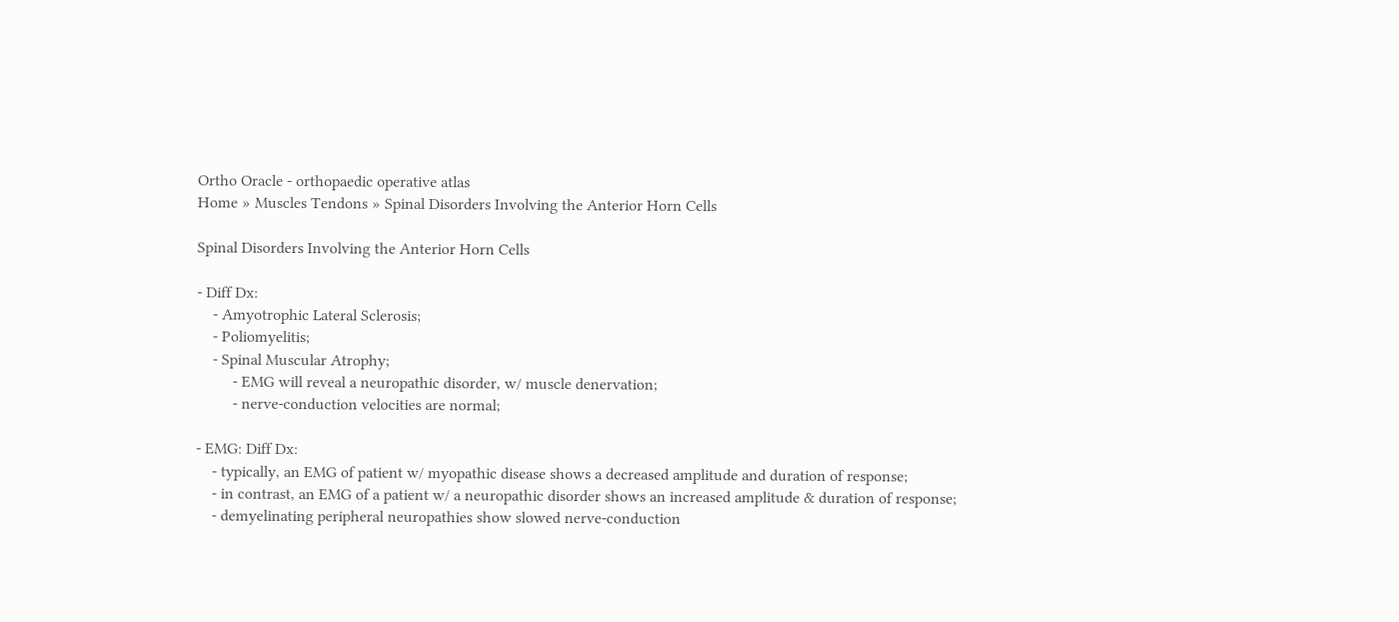Ortho Oracle - orthopaedic operative atlas
Home » Muscles Tendons » Spinal Disorders Involving the Anterior Horn Cells

Spinal Disorders Involving the Anterior Horn Cells

- Diff Dx:
    - Amyotrophic Lateral Sclerosis;
    - Poliomyelitis;
    - Spinal Muscular Atrophy;
         - EMG will reveal a neuropathic disorder, w/ muscle denervation;
         - nerve-conduction velocities are normal;

- EMG: Diff Dx:
    - typically, an EMG of patient w/ myopathic disease shows a decreased amplitude and duration of response;
    - in contrast, an EMG of a patient w/ a neuropathic disorder shows an increased amplitude & duration of response;
    - demyelinating peripheral neuropathies show slowed nerve-conduction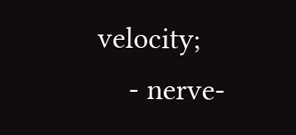velocity;
    - nerve-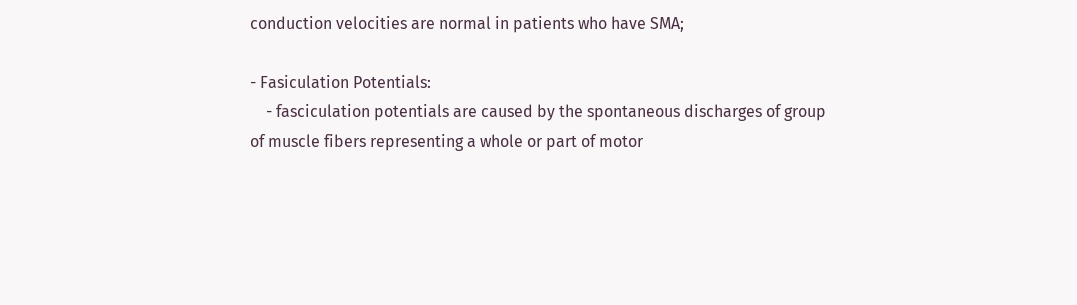conduction velocities are normal in patients who have SMA;

- Fasiculation Potentials:
    - fasciculation potentials are caused by the spontaneous discharges of group of muscle fibers representing a whole or part of motor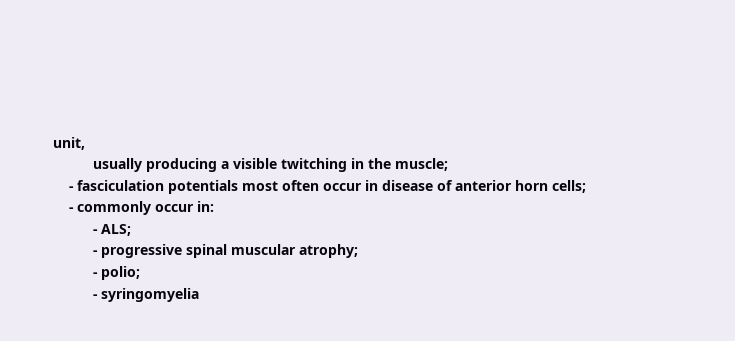unit,
          usually producing a visible twitching in the muscle;
    - fasciculation potentials most often occur in disease of anterior horn cells;
    - commonly occur in:
          - ALS;
          - progressive spinal muscular atrophy;
          - polio;
          - syringomyelia